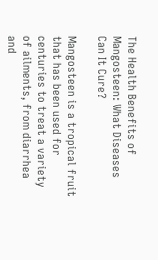The Health Benefits of Mangosteen: What Diseases Can It Cure?

Mangosteen is a tropical fruit that has been used for centuries to treat a variety of ailments, from diarrhea and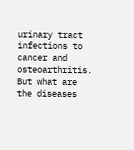urinary tract infections to cancer and osteoarthritis. But what are the diseases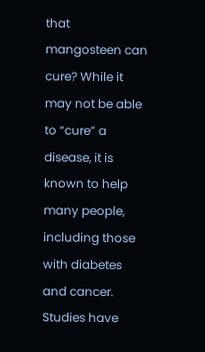that mangosteen can cure? While it may not be able to “cure” a disease, it is known to help many people, including those with diabetes and cancer. Studies have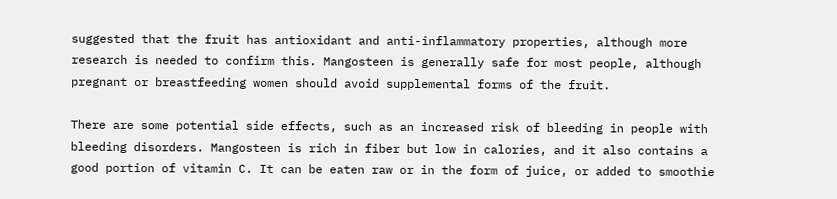suggested that the fruit has antioxidant and anti-inflammatory properties, although more research is needed to confirm this. Mangosteen is generally safe for most people, although pregnant or breastfeeding women should avoid supplemental forms of the fruit.

There are some potential side effects, such as an increased risk of bleeding in people with bleeding disorders. Mangosteen is rich in fiber but low in calories, and it also contains a good portion of vitamin C. It can be eaten raw or in the form of juice, or added to smoothie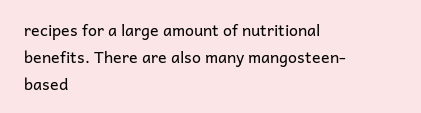recipes for a large amount of nutritional benefits. There are also many mangosteen-based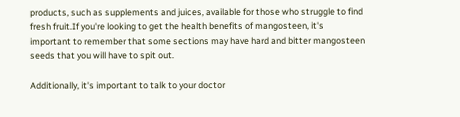products, such as supplements and juices, available for those who struggle to find fresh fruit.If you're looking to get the health benefits of mangosteen, it's important to remember that some sections may have hard and bitter mangosteen seeds that you will have to spit out.

Additionally, it's important to talk to your doctor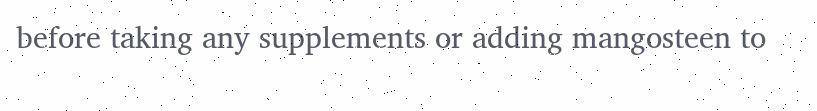before taking any supplements or adding mangosteen to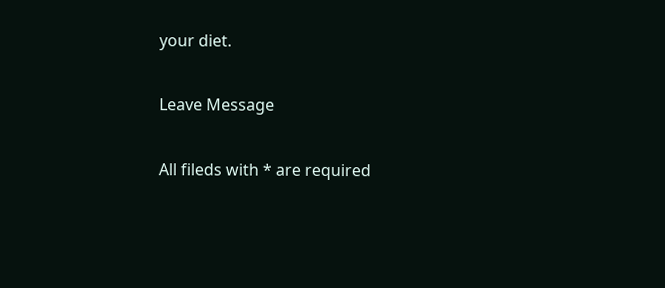your diet.

Leave Message

All fileds with * are required